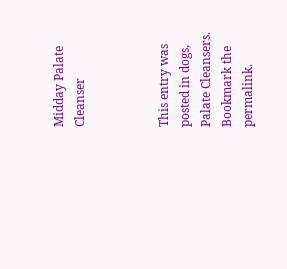Midday Palate Cleanser



This entry was posted in dogs, Palate Cleansers. Bookmark the permalink.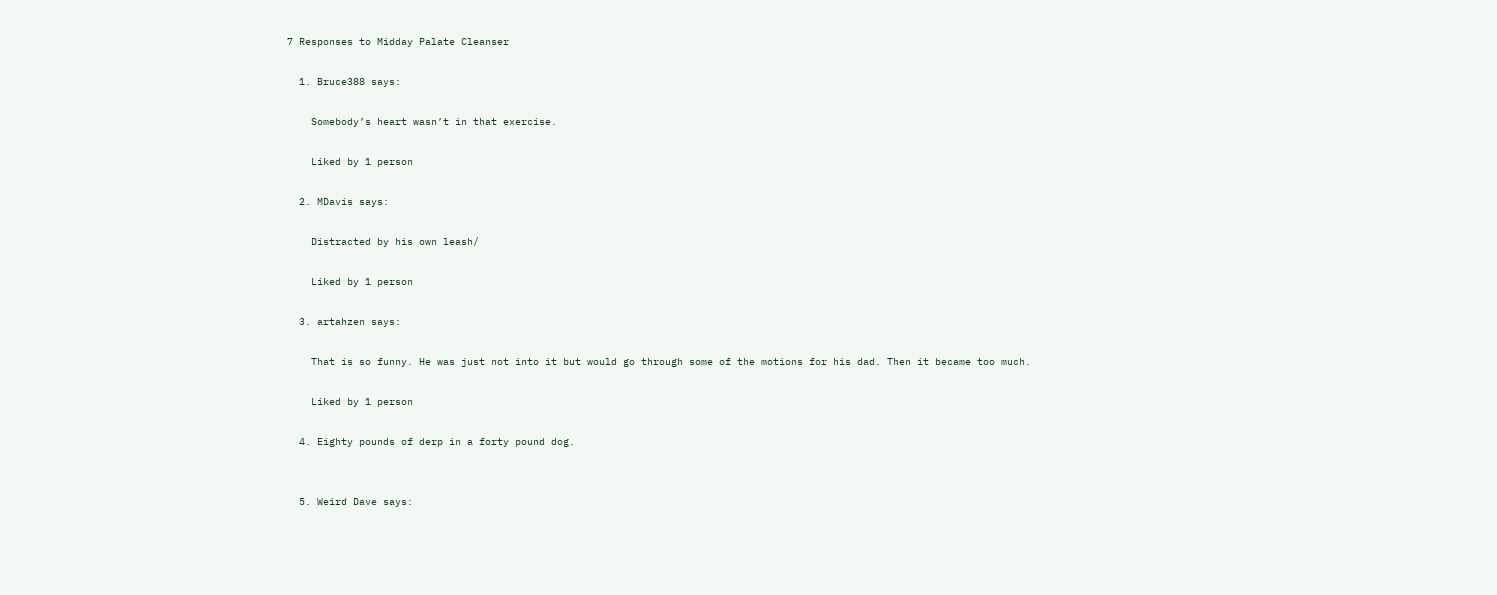7 Responses to Midday Palate Cleanser

  1. Bruce388 says:

    Somebody’s heart wasn’t in that exercise.

    Liked by 1 person

  2. MDavis says:

    Distracted by his own leash/

    Liked by 1 person

  3. artahzen says:

    That is so funny. He was just not into it but would go through some of the motions for his dad. Then it became too much.

    Liked by 1 person

  4. Eighty pounds of derp in a forty pound dog.


  5. Weird Dave says: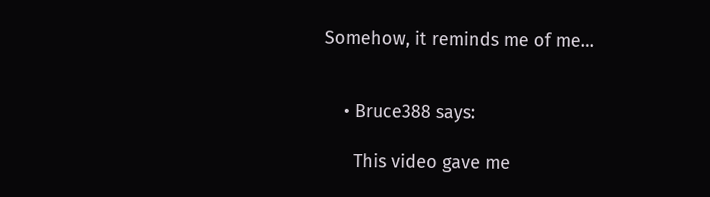Somehow, it reminds me of me…


    • Bruce388 says:

      This video gave me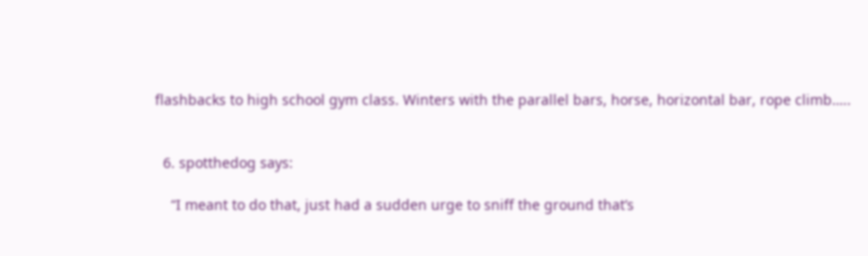flashbacks to high school gym class. Winters with the parallel bars, horse, horizontal bar, rope climb…..


  6. spotthedog says:

    “I meant to do that, just had a sudden urge to sniff the ground that’s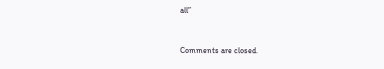all”


Comments are closed.